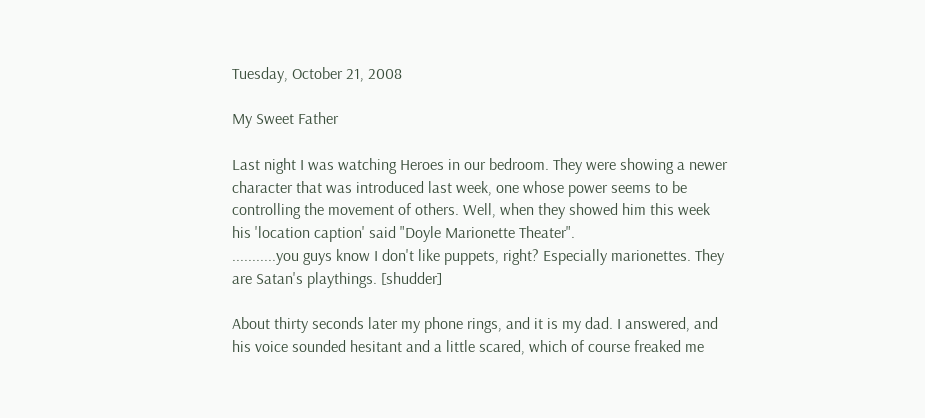Tuesday, October 21, 2008

My Sweet Father

Last night I was watching Heroes in our bedroom. They were showing a newer character that was introduced last week, one whose power seems to be controlling the movement of others. Well, when they showed him this week his 'location caption' said "Doyle Marionette Theater".
...........you guys know I don't like puppets, right? Especially marionettes. They are Satan's playthings. [shudder]

About thirty seconds later my phone rings, and it is my dad. I answered, and his voice sounded hesitant and a little scared, which of course freaked me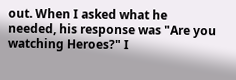out. When I asked what he needed, his response was "Are you watching Heroes?" I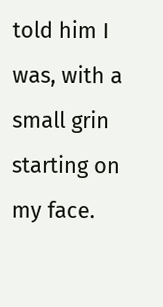told him I was, with a small grin starting on my face.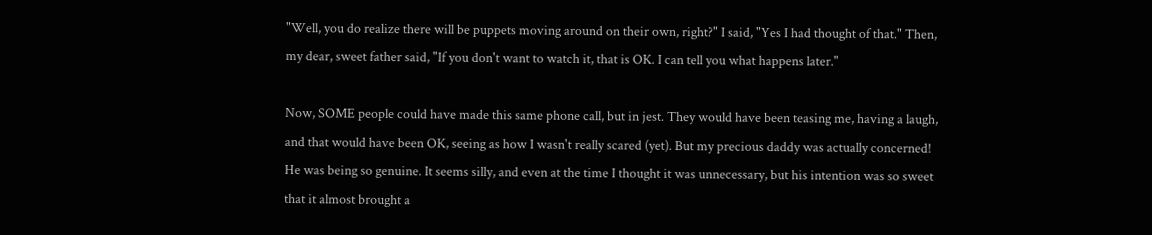"Well, you do realize there will be puppets moving around on their own, right?" I said, "Yes I had thought of that." Then, my dear, sweet father said, "If you don't want to watch it, that is OK. I can tell you what happens later."

Now, SOME people could have made this same phone call, but in jest. They would have been teasing me, having a laugh, and that would have been OK, seeing as how I wasn't really scared (yet). But my precious daddy was actually concerned! He was being so genuine. It seems silly, and even at the time I thought it was unnecessary, but his intention was so sweet that it almost brought a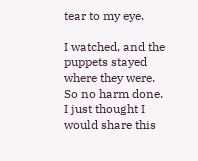tear to my eye.

I watched, and the puppets stayed where they were. So no harm done. I just thought I would share this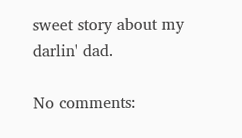sweet story about my darlin' dad.

No comments: